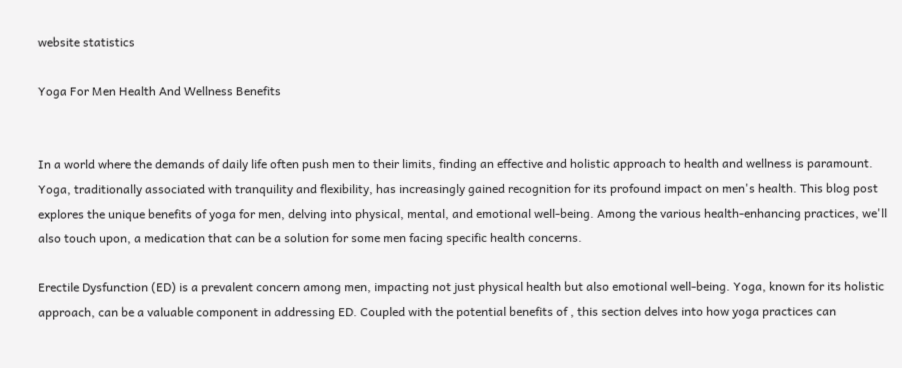website statistics

Yoga For Men Health And Wellness Benefits


In a world where the demands of daily life often push men to their limits, finding an effective and holistic approach to health and wellness is paramount. Yoga, traditionally associated with tranquility and flexibility, has increasingly gained recognition for its profound impact on men's health. This blog post explores the unique benefits of yoga for men, delving into physical, mental, and emotional well-being. Among the various health-enhancing practices, we'll also touch upon, a medication that can be a solution for some men facing specific health concerns.

Erectile Dysfunction (ED) is a prevalent concern among men, impacting not just physical health but also emotional well-being. Yoga, known for its holistic approach, can be a valuable component in addressing ED. Coupled with the potential benefits of , this section delves into how yoga practices can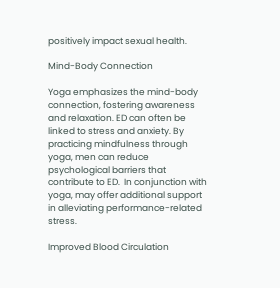positively impact sexual health.

Mind-Body Connection

Yoga emphasizes the mind-body connection, fostering awareness and relaxation. ED can often be linked to stress and anxiety. By practicing mindfulness through yoga, men can reduce psychological barriers that contribute to ED.  In conjunction with yoga, may offer additional support in alleviating performance-related stress.

Improved Blood Circulation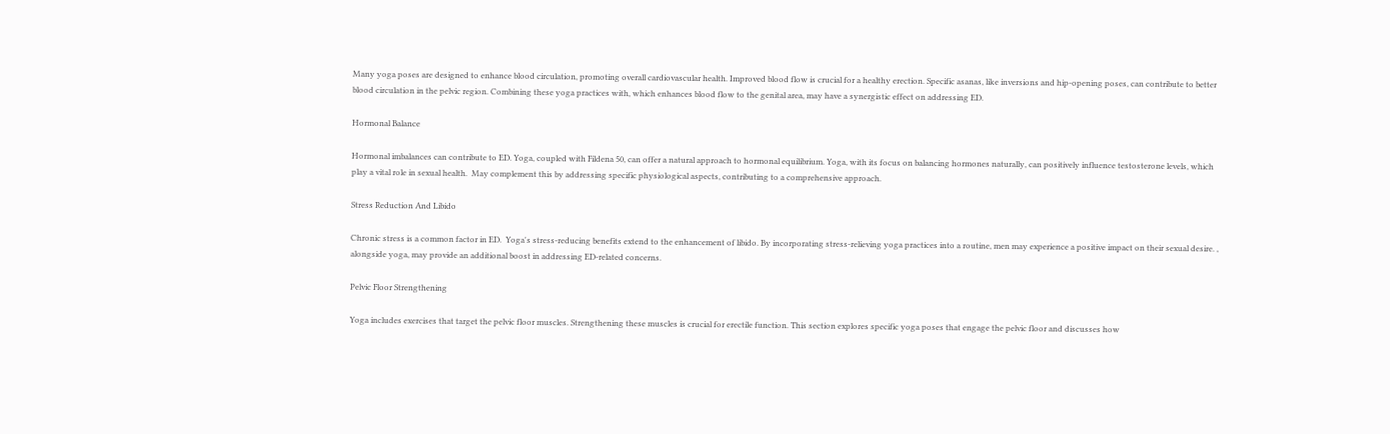Many yoga poses are designed to enhance blood circulation, promoting overall cardiovascular health. Improved blood flow is crucial for a healthy erection. Specific asanas, like inversions and hip-opening poses, can contribute to better blood circulation in the pelvic region. Combining these yoga practices with, which enhances blood flow to the genital area, may have a synergistic effect on addressing ED.

Hormonal Balance

Hormonal imbalances can contribute to ED. Yoga, coupled with Fildena 50, can offer a natural approach to hormonal equilibrium. Yoga, with its focus on balancing hormones naturally, can positively influence testosterone levels, which play a vital role in sexual health.  May complement this by addressing specific physiological aspects, contributing to a comprehensive approach.

Stress Reduction And Libido

Chronic stress is a common factor in ED.  Yoga's stress-reducing benefits extend to the enhancement of libido. By incorporating stress-relieving yoga practices into a routine, men may experience a positive impact on their sexual desire. , alongside yoga, may provide an additional boost in addressing ED-related concerns.

Pelvic Floor Strengthening

Yoga includes exercises that target the pelvic floor muscles. Strengthening these muscles is crucial for erectile function. This section explores specific yoga poses that engage the pelvic floor and discusses how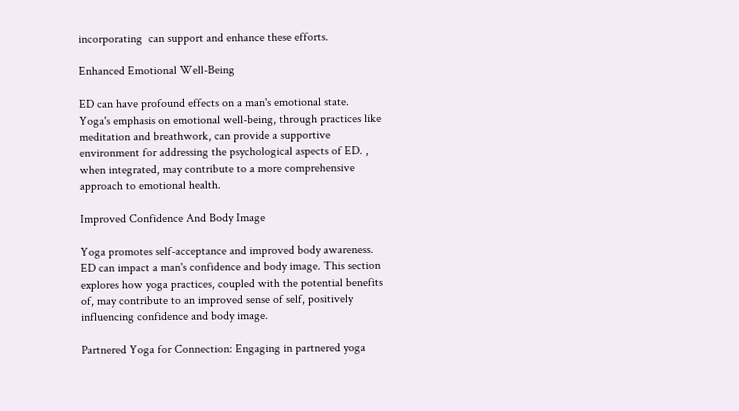incorporating  can support and enhance these efforts.

Enhanced Emotional Well-Being

ED can have profound effects on a man's emotional state. Yoga's emphasis on emotional well-being, through practices like meditation and breathwork, can provide a supportive environment for addressing the psychological aspects of ED. , when integrated, may contribute to a more comprehensive approach to emotional health.

Improved Confidence And Body Image

Yoga promotes self-acceptance and improved body awareness. ED can impact a man's confidence and body image. This section explores how yoga practices, coupled with the potential benefits of, may contribute to an improved sense of self, positively influencing confidence and body image.

Partnered Yoga for Connection: Engaging in partnered yoga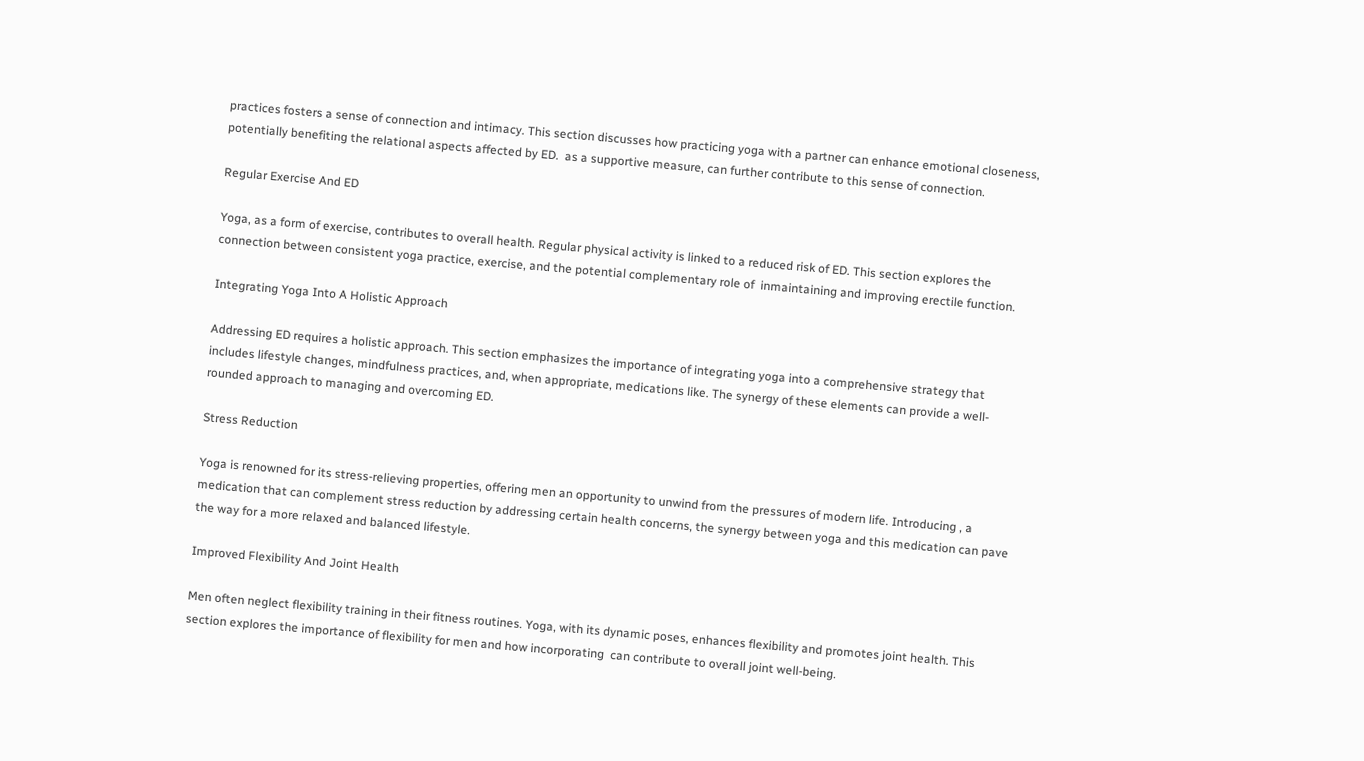practices fosters a sense of connection and intimacy. This section discusses how practicing yoga with a partner can enhance emotional closeness, potentially benefiting the relational aspects affected by ED.  as a supportive measure, can further contribute to this sense of connection.

Regular Exercise And ED

Yoga, as a form of exercise, contributes to overall health. Regular physical activity is linked to a reduced risk of ED. This section explores the connection between consistent yoga practice, exercise, and the potential complementary role of  inmaintaining and improving erectile function.

Integrating Yoga Into A Holistic Approach

Addressing ED requires a holistic approach. This section emphasizes the importance of integrating yoga into a comprehensive strategy that includes lifestyle changes, mindfulness practices, and, when appropriate, medications like. The synergy of these elements can provide a well-rounded approach to managing and overcoming ED.

Stress Reduction

Yoga is renowned for its stress-relieving properties, offering men an opportunity to unwind from the pressures of modern life. Introducing , a medication that can complement stress reduction by addressing certain health concerns, the synergy between yoga and this medication can pave the way for a more relaxed and balanced lifestyle.

Improved Flexibility And Joint Health

Men often neglect flexibility training in their fitness routines. Yoga, with its dynamic poses, enhances flexibility and promotes joint health. This section explores the importance of flexibility for men and how incorporating  can contribute to overall joint well-being.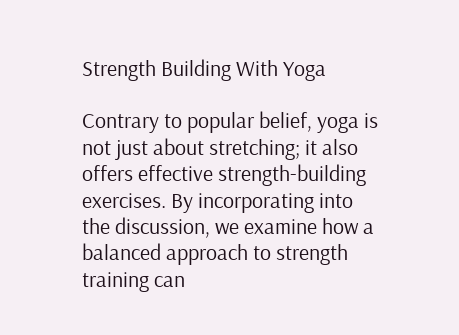Strength Building With Yoga

Contrary to popular belief, yoga is not just about stretching; it also offers effective strength-building exercises. By incorporating into the discussion, we examine how a balanced approach to strength training can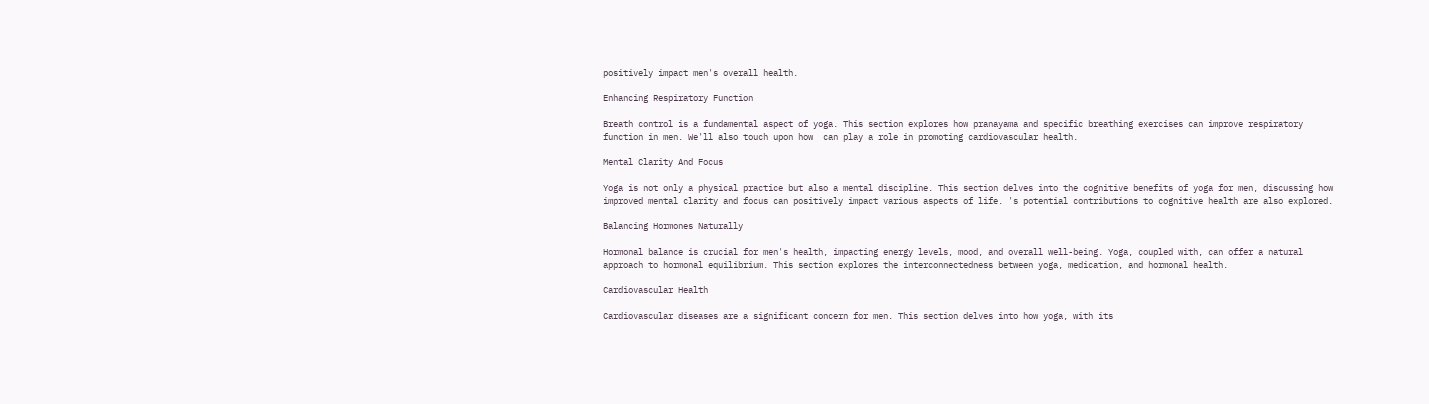positively impact men's overall health.

Enhancing Respiratory Function

Breath control is a fundamental aspect of yoga. This section explores how pranayama and specific breathing exercises can improve respiratory function in men. We'll also touch upon how  can play a role in promoting cardiovascular health.

Mental Clarity And Focus

Yoga is not only a physical practice but also a mental discipline. This section delves into the cognitive benefits of yoga for men, discussing how improved mental clarity and focus can positively impact various aspects of life. 's potential contributions to cognitive health are also explored.

Balancing Hormones Naturally

Hormonal balance is crucial for men's health, impacting energy levels, mood, and overall well-being. Yoga, coupled with, can offer a natural approach to hormonal equilibrium. This section explores the interconnectedness between yoga, medication, and hormonal health.

Cardiovascular Health

Cardiovascular diseases are a significant concern for men. This section delves into how yoga, with its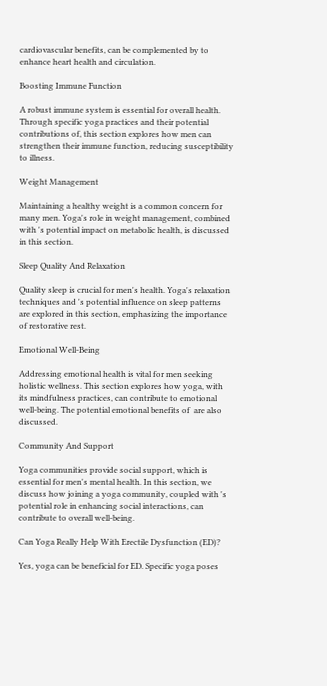cardiovascular benefits, can be complemented by to enhance heart health and circulation.

Boosting Immune Function

A robust immune system is essential for overall health. Through specific yoga practices and their potential contributions of, this section explores how men can strengthen their immune function, reducing susceptibility to illness.

Weight Management

Maintaining a healthy weight is a common concern for many men. Yoga's role in weight management, combined with 's potential impact on metabolic health, is discussed in this section.

Sleep Quality And Relaxation

Quality sleep is crucial for men's health. Yoga's relaxation techniques and 's potential influence on sleep patterns are explored in this section, emphasizing the importance of restorative rest.

Emotional Well-Being

Addressing emotional health is vital for men seeking holistic wellness. This section explores how yoga, with its mindfulness practices, can contribute to emotional well-being. The potential emotional benefits of  are also discussed.

Community And Support

Yoga communities provide social support, which is essential for men's mental health. In this section, we discuss how joining a yoga community, coupled with 's potential role in enhancing social interactions, can contribute to overall well-being.

Can Yoga Really Help With Erectile Dysfunction (ED)?

Yes, yoga can be beneficial for ED. Specific yoga poses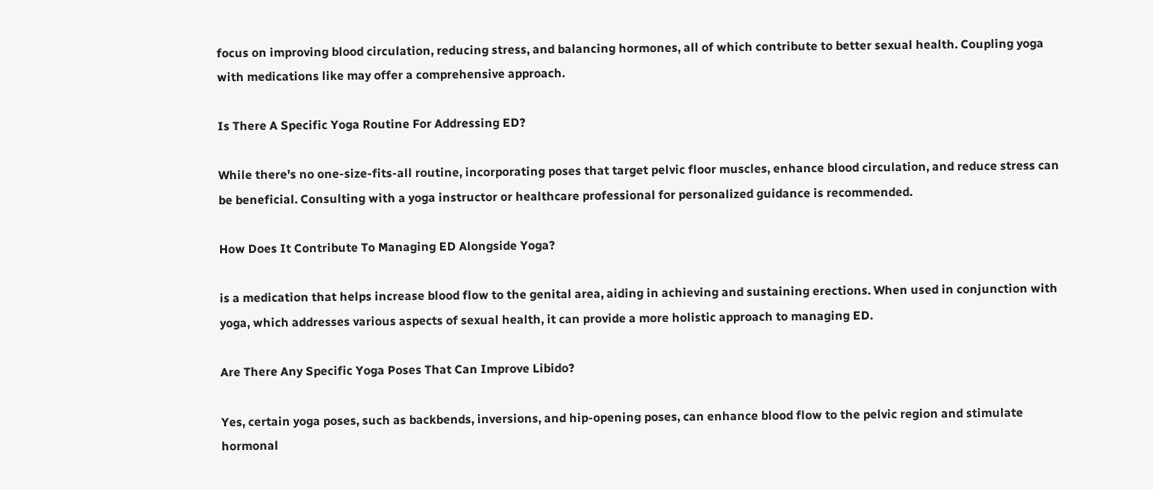focus on improving blood circulation, reducing stress, and balancing hormones, all of which contribute to better sexual health. Coupling yoga with medications like may offer a comprehensive approach.

Is There A Specific Yoga Routine For Addressing ED?

While there's no one-size-fits-all routine, incorporating poses that target pelvic floor muscles, enhance blood circulation, and reduce stress can be beneficial. Consulting with a yoga instructor or healthcare professional for personalized guidance is recommended.

How Does It Contribute To Managing ED Alongside Yoga?

is a medication that helps increase blood flow to the genital area, aiding in achieving and sustaining erections. When used in conjunction with yoga, which addresses various aspects of sexual health, it can provide a more holistic approach to managing ED.

Are There Any Specific Yoga Poses That Can Improve Libido?

Yes, certain yoga poses, such as backbends, inversions, and hip-opening poses, can enhance blood flow to the pelvic region and stimulate hormonal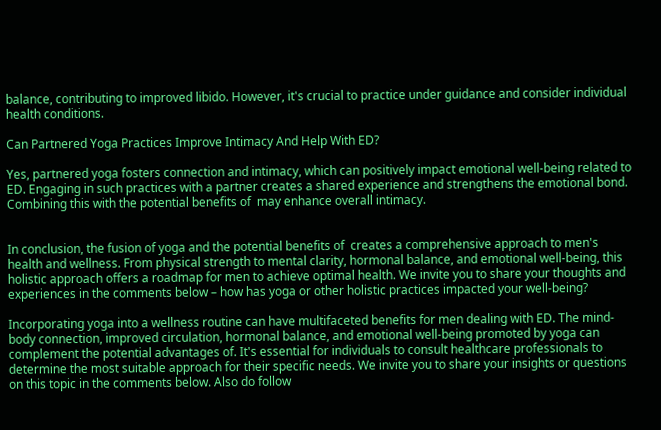balance, contributing to improved libido. However, it's crucial to practice under guidance and consider individual health conditions.

Can Partnered Yoga Practices Improve Intimacy And Help With ED?

Yes, partnered yoga fosters connection and intimacy, which can positively impact emotional well-being related to ED. Engaging in such practices with a partner creates a shared experience and strengthens the emotional bond. Combining this with the potential benefits of  may enhance overall intimacy.


In conclusion, the fusion of yoga and the potential benefits of  creates a comprehensive approach to men's health and wellness. From physical strength to mental clarity, hormonal balance, and emotional well-being, this holistic approach offers a roadmap for men to achieve optimal health. We invite you to share your thoughts and experiences in the comments below – how has yoga or other holistic practices impacted your well-being?

Incorporating yoga into a wellness routine can have multifaceted benefits for men dealing with ED. The mind-body connection, improved circulation, hormonal balance, and emotional well-being promoted by yoga can complement the potential advantages of. It's essential for individuals to consult healthcare professionals to determine the most suitable approach for their specific needs. We invite you to share your insights or questions on this topic in the comments below. Also do follow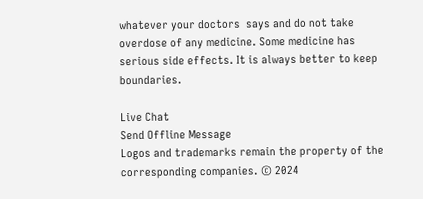whatever your doctors  says and do not take overdose of any medicine. Some medicine has serious side effects. It is always better to keep boundaries.

Live Chat
Send Offline Message
Logos and trademarks remain the property of the corresponding companies. © 2024